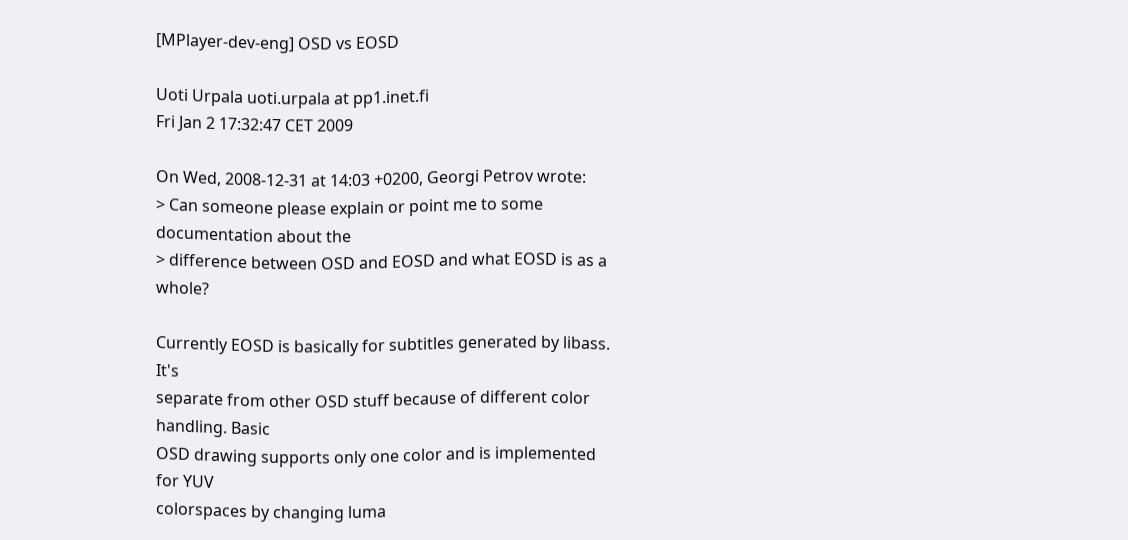[MPlayer-dev-eng] OSD vs EOSD

Uoti Urpala uoti.urpala at pp1.inet.fi
Fri Jan 2 17:32:47 CET 2009

On Wed, 2008-12-31 at 14:03 +0200, Georgi Petrov wrote:
> Can someone please explain or point me to some documentation about the
> difference between OSD and EOSD and what EOSD is as a whole?

Currently EOSD is basically for subtitles generated by libass. It's
separate from other OSD stuff because of different color handling. Basic
OSD drawing supports only one color and is implemented for YUV
colorspaces by changing luma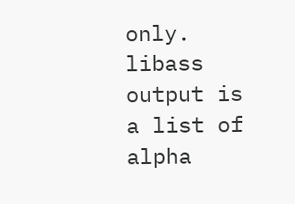only. libass output is a list of alpha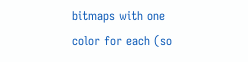bitmaps with one color for each (so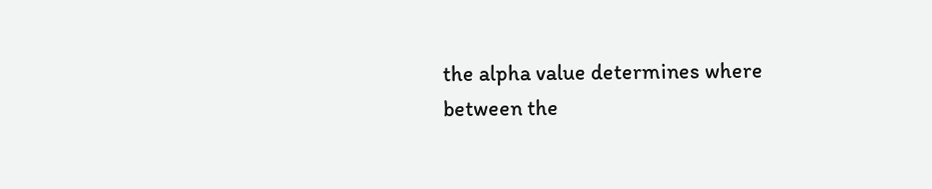the alpha value determines where
between the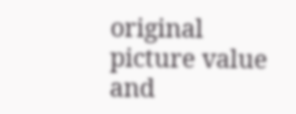original picture value and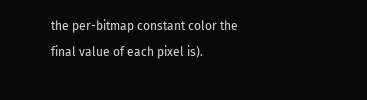the per-bitmap constant color the
final value of each pixel is).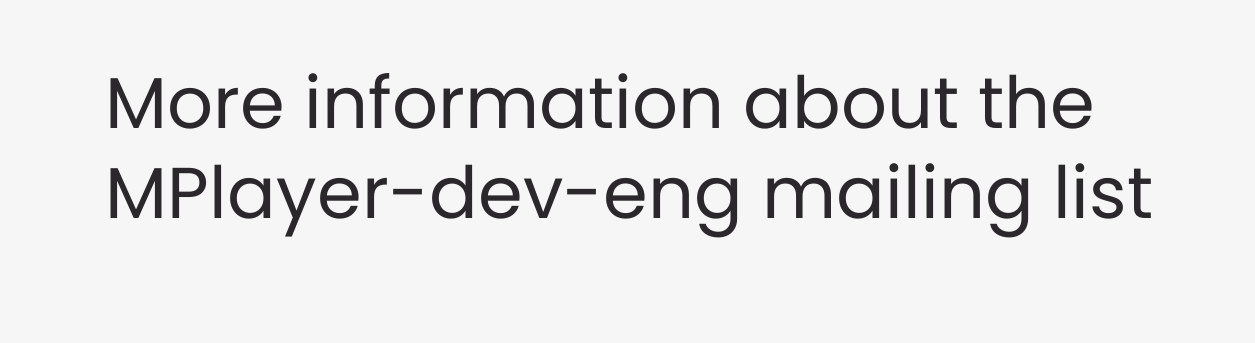More information about the MPlayer-dev-eng mailing list